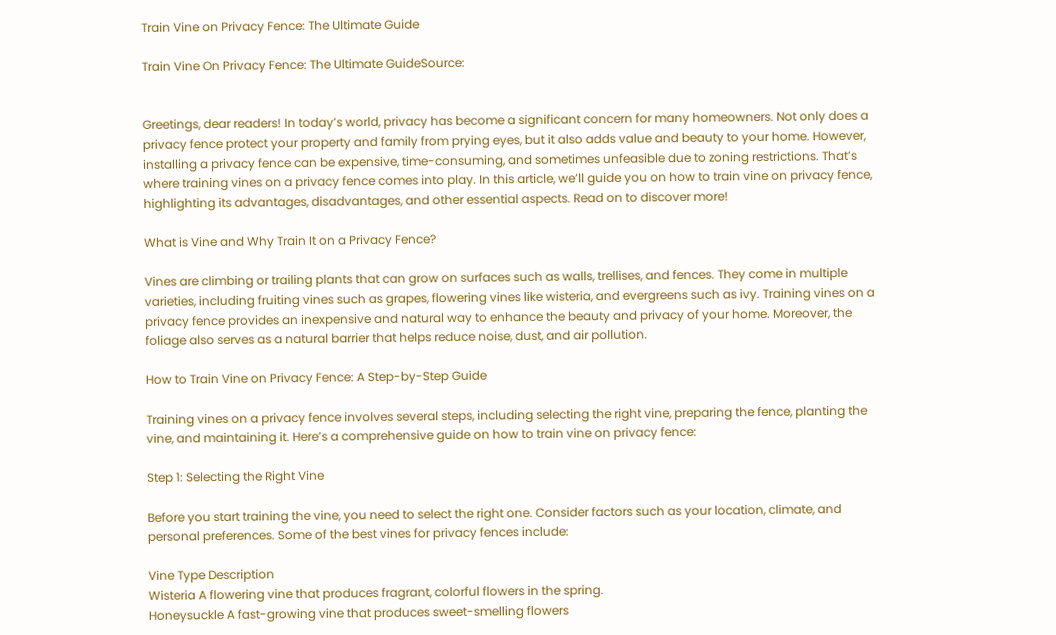Train Vine on Privacy Fence: The Ultimate Guide

Train Vine On Privacy Fence: The Ultimate GuideSource:


Greetings, dear readers! In today’s world, privacy has become a significant concern for many homeowners. Not only does a privacy fence protect your property and family from prying eyes, but it also adds value and beauty to your home. However, installing a privacy fence can be expensive, time-consuming, and sometimes unfeasible due to zoning restrictions. That’s where training vines on a privacy fence comes into play. In this article, we’ll guide you on how to train vine on privacy fence, highlighting its advantages, disadvantages, and other essential aspects. Read on to discover more!

What is Vine and Why Train It on a Privacy Fence?

Vines are climbing or trailing plants that can grow on surfaces such as walls, trellises, and fences. They come in multiple varieties, including fruiting vines such as grapes, flowering vines like wisteria, and evergreens such as ivy. Training vines on a privacy fence provides an inexpensive and natural way to enhance the beauty and privacy of your home. Moreover, the foliage also serves as a natural barrier that helps reduce noise, dust, and air pollution.

How to Train Vine on Privacy Fence: A Step-by-Step Guide

Training vines on a privacy fence involves several steps, including selecting the right vine, preparing the fence, planting the vine, and maintaining it. Here’s a comprehensive guide on how to train vine on privacy fence:

Step 1: Selecting the Right Vine

Before you start training the vine, you need to select the right one. Consider factors such as your location, climate, and personal preferences. Some of the best vines for privacy fences include:

Vine Type Description
Wisteria A flowering vine that produces fragrant, colorful flowers in the spring.
Honeysuckle A fast-growing vine that produces sweet-smelling flowers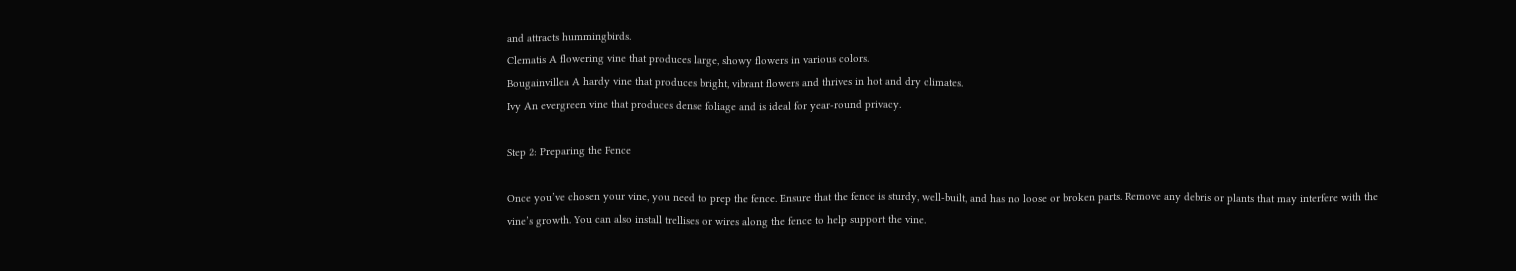and attracts hummingbirds.
Clematis A flowering vine that produces large, showy flowers in various colors.
Bougainvillea A hardy vine that produces bright, vibrant flowers and thrives in hot and dry climates.
Ivy An evergreen vine that produces dense foliage and is ideal for year-round privacy.

Step 2: Preparing the Fence

Once you’ve chosen your vine, you need to prep the fence. Ensure that the fence is sturdy, well-built, and has no loose or broken parts. Remove any debris or plants that may interfere with the vine’s growth. You can also install trellises or wires along the fence to help support the vine.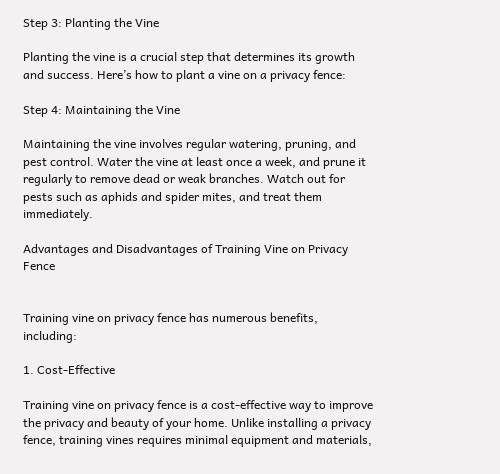Step 3: Planting the Vine

Planting the vine is a crucial step that determines its growth and success. Here’s how to plant a vine on a privacy fence:

Step 4: Maintaining the Vine

Maintaining the vine involves regular watering, pruning, and pest control. Water the vine at least once a week, and prune it regularly to remove dead or weak branches. Watch out for pests such as aphids and spider mites, and treat them immediately.

Advantages and Disadvantages of Training Vine on Privacy Fence


Training vine on privacy fence has numerous benefits, including:

1. Cost-Effective

Training vine on privacy fence is a cost-effective way to improve the privacy and beauty of your home. Unlike installing a privacy fence, training vines requires minimal equipment and materials,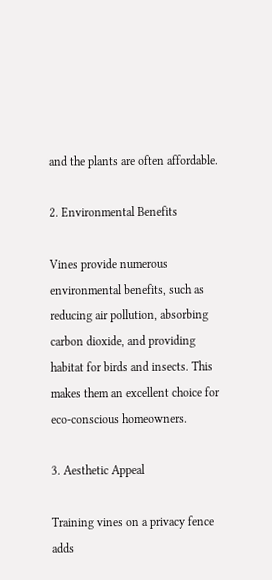and the plants are often affordable.

2. Environmental Benefits

Vines provide numerous environmental benefits, such as reducing air pollution, absorbing carbon dioxide, and providing habitat for birds and insects. This makes them an excellent choice for eco-conscious homeowners.

3. Aesthetic Appeal

Training vines on a privacy fence adds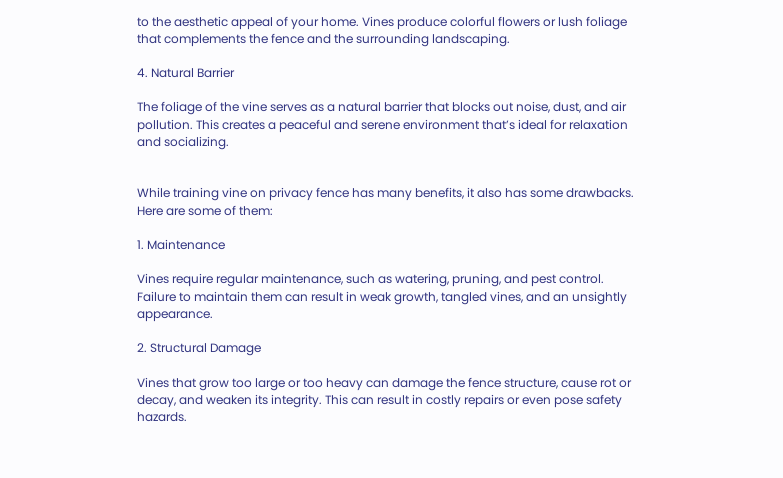to the aesthetic appeal of your home. Vines produce colorful flowers or lush foliage that complements the fence and the surrounding landscaping.

4. Natural Barrier

The foliage of the vine serves as a natural barrier that blocks out noise, dust, and air pollution. This creates a peaceful and serene environment that’s ideal for relaxation and socializing.


While training vine on privacy fence has many benefits, it also has some drawbacks. Here are some of them:

1. Maintenance

Vines require regular maintenance, such as watering, pruning, and pest control. Failure to maintain them can result in weak growth, tangled vines, and an unsightly appearance.

2. Structural Damage

Vines that grow too large or too heavy can damage the fence structure, cause rot or decay, and weaken its integrity. This can result in costly repairs or even pose safety hazards.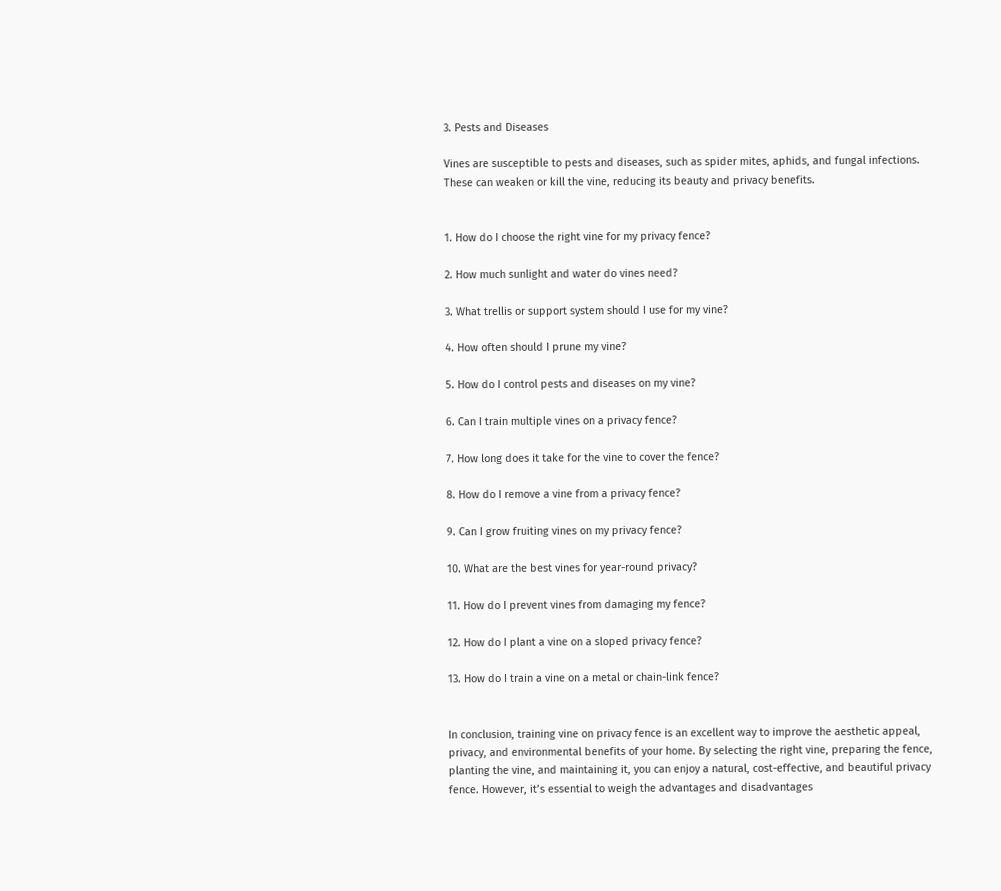3. Pests and Diseases

Vines are susceptible to pests and diseases, such as spider mites, aphids, and fungal infections. These can weaken or kill the vine, reducing its beauty and privacy benefits.


1. How do I choose the right vine for my privacy fence?

2. How much sunlight and water do vines need?

3. What trellis or support system should I use for my vine?

4. How often should I prune my vine?

5. How do I control pests and diseases on my vine?

6. Can I train multiple vines on a privacy fence?

7. How long does it take for the vine to cover the fence?

8. How do I remove a vine from a privacy fence?

9. Can I grow fruiting vines on my privacy fence?

10. What are the best vines for year-round privacy?

11. How do I prevent vines from damaging my fence?

12. How do I plant a vine on a sloped privacy fence?

13. How do I train a vine on a metal or chain-link fence?


In conclusion, training vine on privacy fence is an excellent way to improve the aesthetic appeal, privacy, and environmental benefits of your home. By selecting the right vine, preparing the fence, planting the vine, and maintaining it, you can enjoy a natural, cost-effective, and beautiful privacy fence. However, it’s essential to weigh the advantages and disadvantages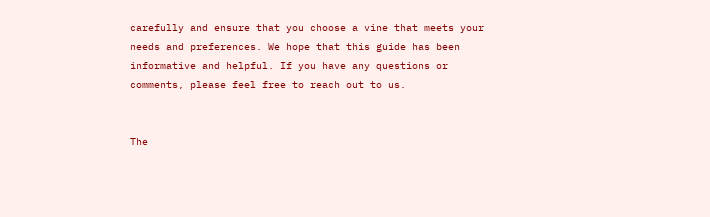carefully and ensure that you choose a vine that meets your needs and preferences. We hope that this guide has been informative and helpful. If you have any questions or comments, please feel free to reach out to us.


The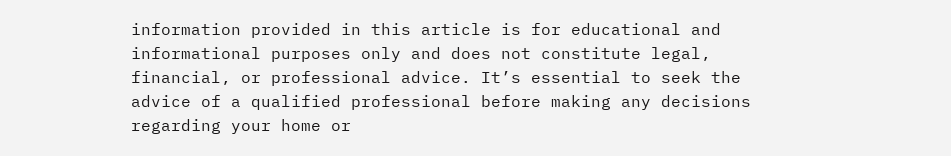information provided in this article is for educational and informational purposes only and does not constitute legal, financial, or professional advice. It’s essential to seek the advice of a qualified professional before making any decisions regarding your home or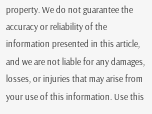property. We do not guarantee the accuracy or reliability of the information presented in this article, and we are not liable for any damages, losses, or injuries that may arise from your use of this information. Use this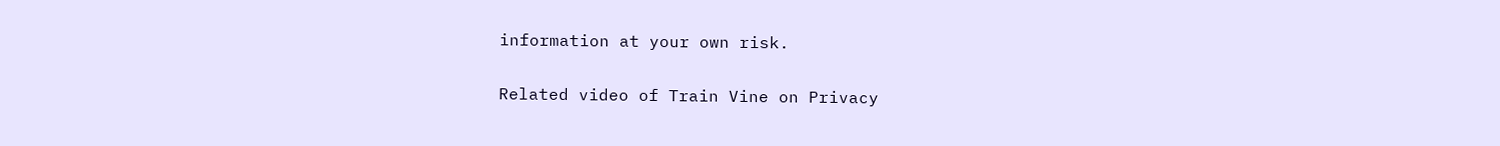information at your own risk.

Related video of Train Vine on Privacy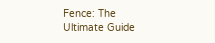Fence: The Ultimate Guide